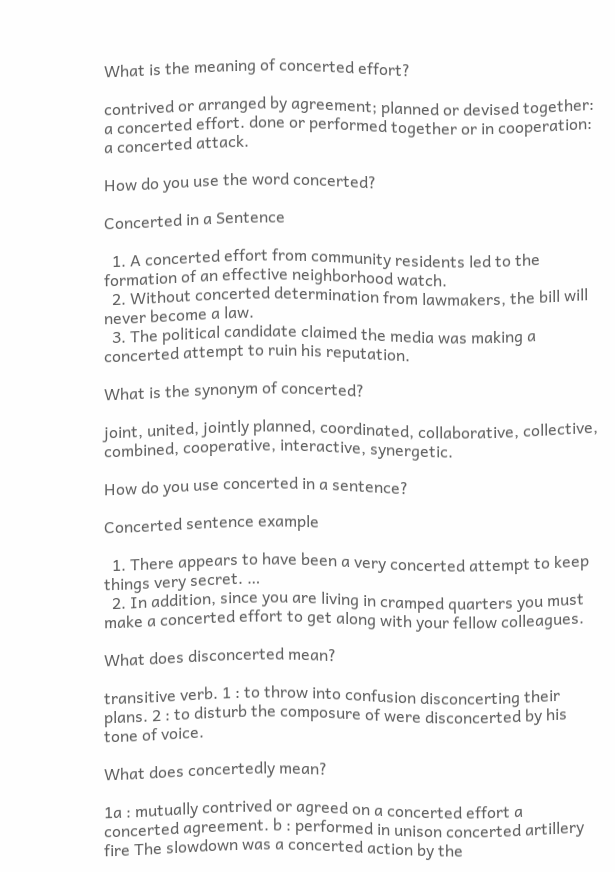What is the meaning of concerted effort?

contrived or arranged by agreement; planned or devised together: a concerted effort. done or performed together or in cooperation: a concerted attack.

How do you use the word concerted?

Concerted in a Sentence

  1. A concerted effort from community residents led to the formation of an effective neighborhood watch.
  2. Without concerted determination from lawmakers, the bill will never become a law.
  3. The political candidate claimed the media was making a concerted attempt to ruin his reputation.

What is the synonym of concerted?

joint, united, jointly planned, coordinated, collaborative, collective, combined, cooperative, interactive, synergetic.

How do you use concerted in a sentence?

Concerted sentence example

  1. There appears to have been a very concerted attempt to keep things very secret. …
  2. In addition, since you are living in cramped quarters you must make a concerted effort to get along with your fellow colleagues.

What does disconcerted mean?

transitive verb. 1 : to throw into confusion disconcerting their plans. 2 : to disturb the composure of were disconcerted by his tone of voice.

What does concertedly mean?

1a : mutually contrived or agreed on a concerted effort a concerted agreement. b : performed in unison concerted artillery fire The slowdown was a concerted action by the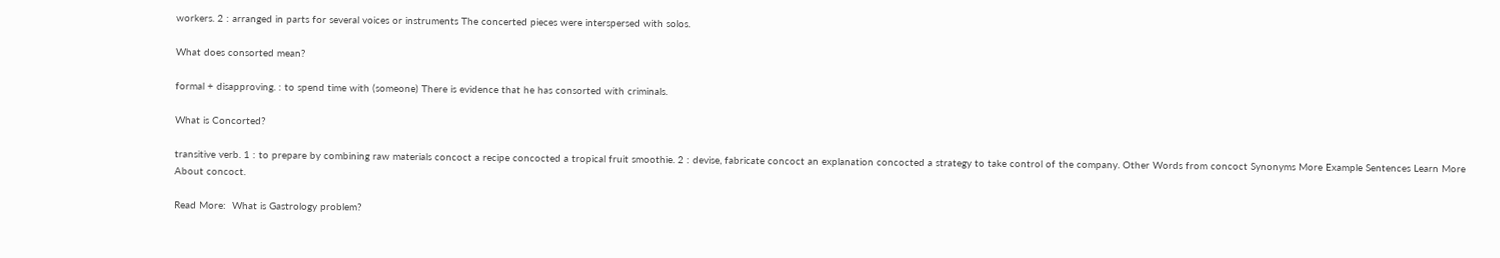workers. 2 : arranged in parts for several voices or instruments The concerted pieces were interspersed with solos.

What does consorted mean?

formal + disapproving. : to spend time with (someone) There is evidence that he has consorted with criminals.

What is Concorted?

transitive verb. 1 : to prepare by combining raw materials concoct a recipe concocted a tropical fruit smoothie. 2 : devise, fabricate concoct an explanation concocted a strategy to take control of the company. Other Words from concoct Synonyms More Example Sentences Learn More About concoct.

Read More:  What is Gastrology problem?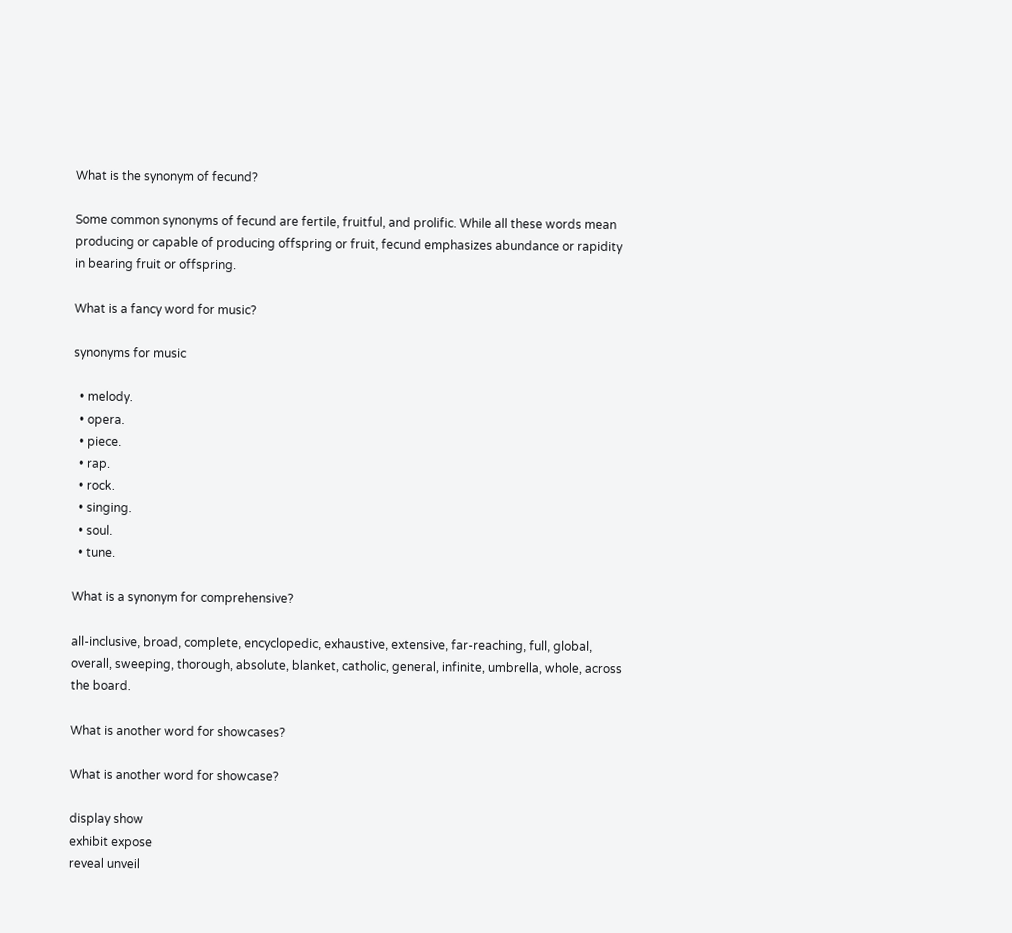What is the synonym of fecund?

Some common synonyms of fecund are fertile, fruitful, and prolific. While all these words mean producing or capable of producing offspring or fruit, fecund emphasizes abundance or rapidity in bearing fruit or offspring.

What is a fancy word for music?

synonyms for music

  • melody.
  • opera.
  • piece.
  • rap.
  • rock.
  • singing.
  • soul.
  • tune.

What is a synonym for comprehensive?

all-inclusive, broad, complete, encyclopedic, exhaustive, extensive, far-reaching, full, global, overall, sweeping, thorough, absolute, blanket, catholic, general, infinite, umbrella, whole, across the board.

What is another word for showcases?

What is another word for showcase?

display show
exhibit expose
reveal unveil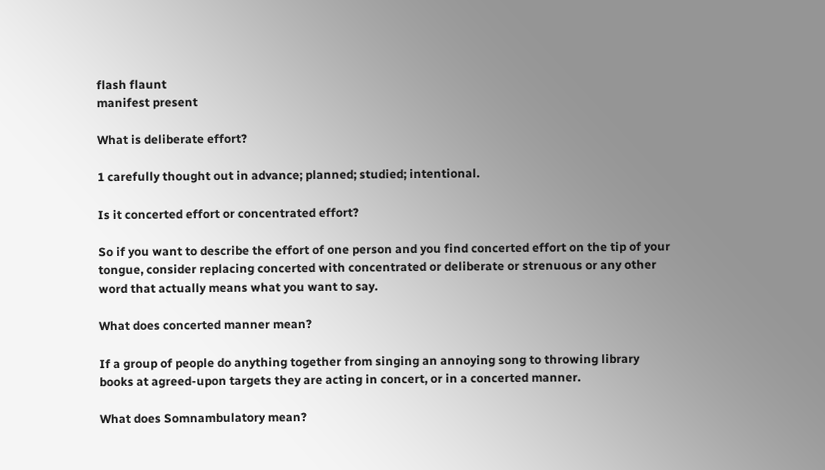flash flaunt
manifest present

What is deliberate effort?

1 carefully thought out in advance; planned; studied; intentional.

Is it concerted effort or concentrated effort?

So if you want to describe the effort of one person and you find concerted effort on the tip of your tongue, consider replacing concerted with concentrated or deliberate or strenuous or any other word that actually means what you want to say.

What does concerted manner mean?

If a group of people do anything together from singing an annoying song to throwing library books at agreed-upon targets they are acting in concert, or in a concerted manner.

What does Somnambulatory mean?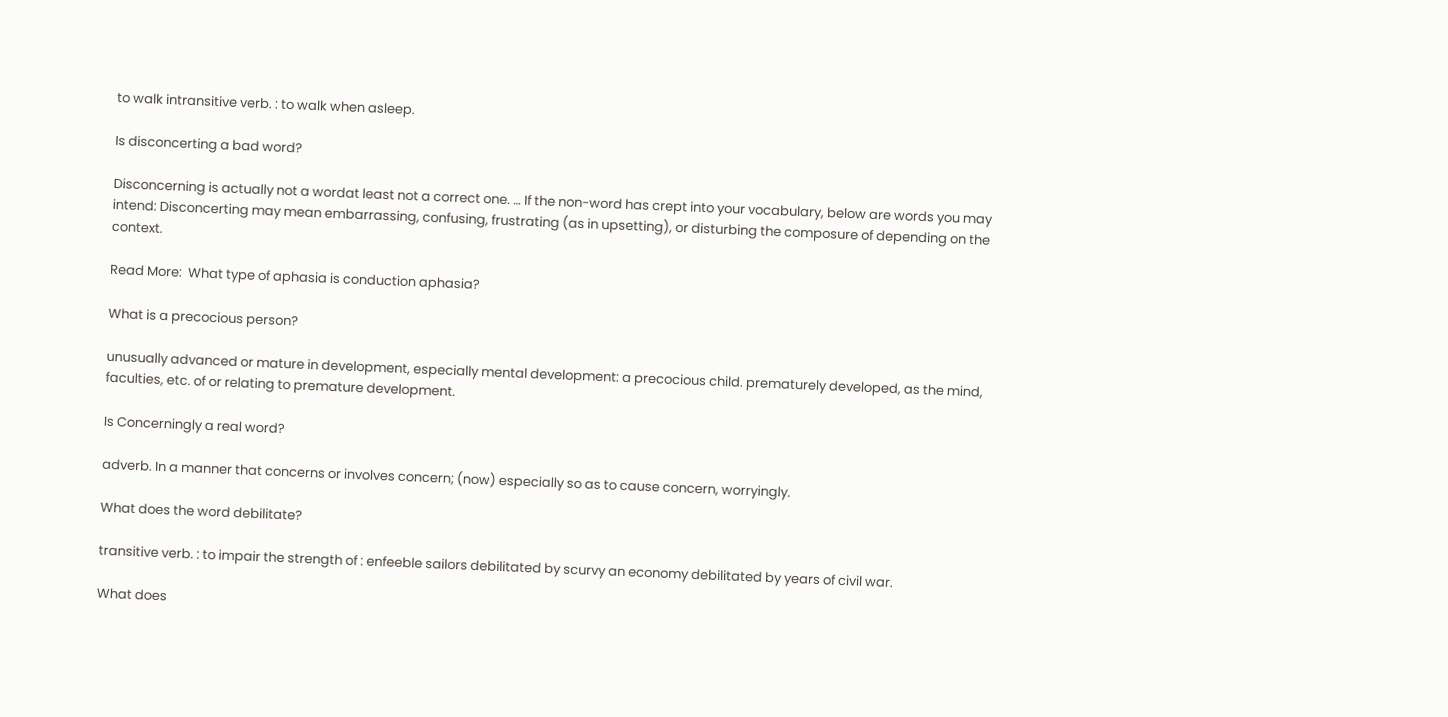to walk intransitive verb. : to walk when asleep.

Is disconcerting a bad word?

Disconcerning is actually not a wordat least not a correct one. … If the non-word has crept into your vocabulary, below are words you may intend: Disconcerting may mean embarrassing, confusing, frustrating (as in upsetting), or disturbing the composure of depending on the context.

Read More:  What type of aphasia is conduction aphasia?

What is a precocious person?

unusually advanced or mature in development, especially mental development: a precocious child. prematurely developed, as the mind, faculties, etc. of or relating to premature development.

Is Concerningly a real word?

adverb. In a manner that concerns or involves concern; (now) especially so as to cause concern, worryingly.

What does the word debilitate?

transitive verb. : to impair the strength of : enfeeble sailors debilitated by scurvy an economy debilitated by years of civil war.

What does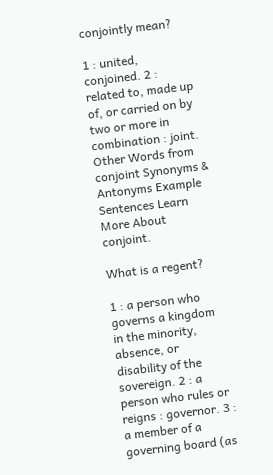conjointly mean?

1 : united, conjoined. 2 : related to, made up of, or carried on by two or more in combination : joint. Other Words from conjoint Synonyms & Antonyms Example Sentences Learn More About conjoint.

What is a regent?

1 : a person who governs a kingdom in the minority, absence, or disability of the sovereign. 2 : a person who rules or reigns : governor. 3 : a member of a governing board (as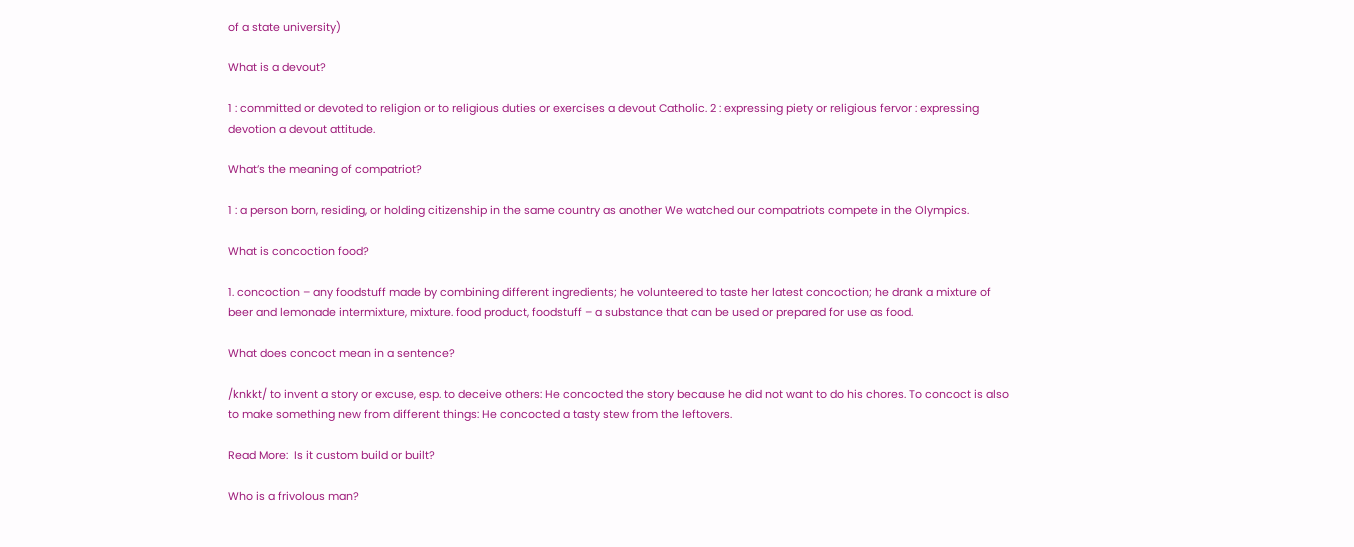of a state university)

What is a devout?

1 : committed or devoted to religion or to religious duties or exercises a devout Catholic. 2 : expressing piety or religious fervor : expressing devotion a devout attitude.

What’s the meaning of compatriot?

1 : a person born, residing, or holding citizenship in the same country as another We watched our compatriots compete in the Olympics.

What is concoction food?

1. concoction – any foodstuff made by combining different ingredients; he volunteered to taste her latest concoction; he drank a mixture of beer and lemonade intermixture, mixture. food product, foodstuff – a substance that can be used or prepared for use as food.

What does concoct mean in a sentence?

/knkkt/ to invent a story or excuse, esp. to deceive others: He concocted the story because he did not want to do his chores. To concoct is also to make something new from different things: He concocted a tasty stew from the leftovers.

Read More:  Is it custom build or built?

Who is a frivolous man?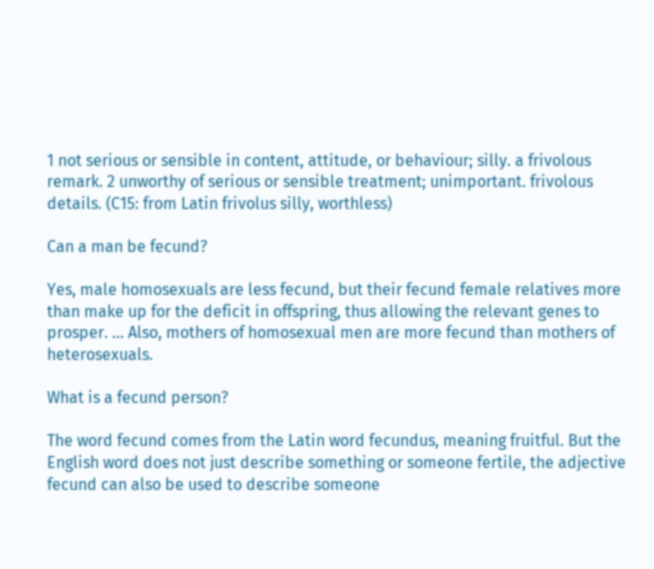1 not serious or sensible in content, attitude, or behaviour; silly. a frivolous remark. 2 unworthy of serious or sensible treatment; unimportant. frivolous details. (C15: from Latin frivolus silly, worthless)

Can a man be fecund?

Yes, male homosexuals are less fecund, but their fecund female relatives more than make up for the deficit in offspring, thus allowing the relevant genes to prosper. … Also, mothers of homosexual men are more fecund than mothers of heterosexuals.

What is a fecund person?

The word fecund comes from the Latin word fecundus, meaning fruitful. But the English word does not just describe something or someone fertile, the adjective fecund can also be used to describe someone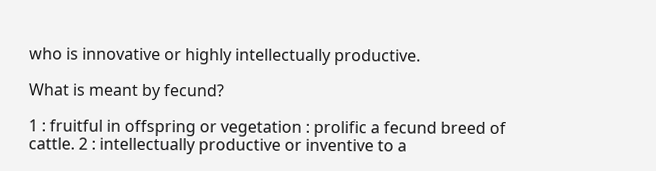who is innovative or highly intellectually productive.

What is meant by fecund?

1 : fruitful in offspring or vegetation : prolific a fecund breed of cattle. 2 : intellectually productive or inventive to a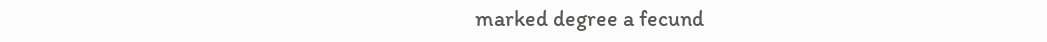marked degree a fecund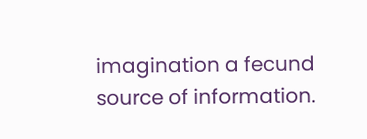imagination a fecund source of information.